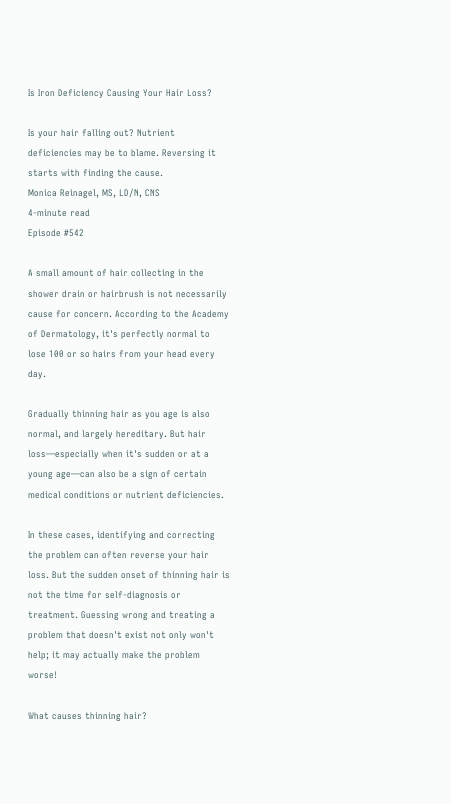Is Iron Deficiency Causing Your Hair Loss?

Is your hair falling out? Nutrient deficiencies may be to blame. Reversing it starts with finding the cause.
Monica Reinagel, MS, LD/N, CNS
4-minute read
Episode #542

A small amount of hair collecting in the shower drain or hairbrush is not necessarily cause for concern. According to the Academy of Dermatology, it's perfectly normal to lose 100 or so hairs from your head every day.

Gradually thinning hair as you age is also normal, and largely hereditary. But hair loss—especially when it's sudden or at a young age—can also be a sign of certain medical conditions or nutrient deficiencies.

In these cases, identifying and correcting the problem can often reverse your hair loss. But the sudden onset of thinning hair is not the time for self-diagnosis or treatment. Guessing wrong and treating a problem that doesn't exist not only won't help; it may actually make the problem worse!

What causes thinning hair?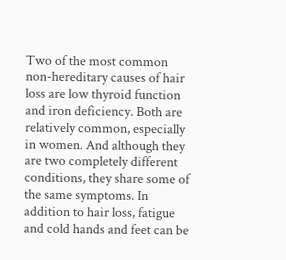Two of the most common non-hereditary causes of hair loss are low thyroid function and iron deficiency. Both are relatively common, especially in women. And although they are two completely different conditions, they share some of the same symptoms. In addition to hair loss, fatigue and cold hands and feet can be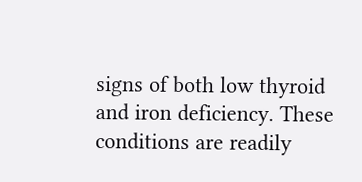signs of both low thyroid and iron deficiency. These conditions are readily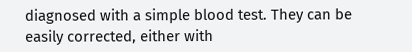diagnosed with a simple blood test. They can be easily corrected, either with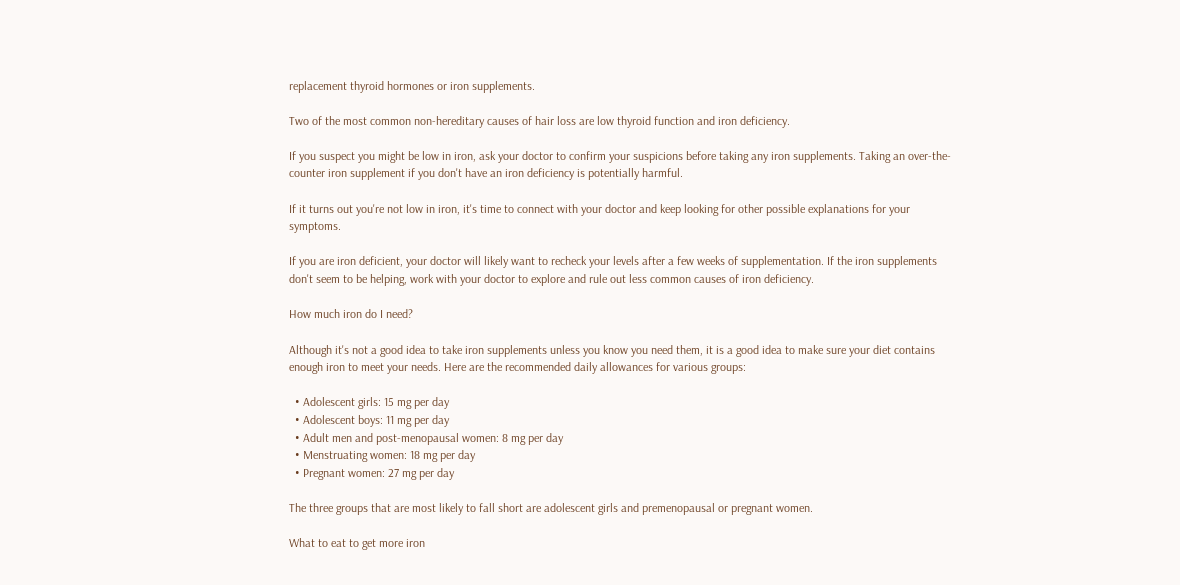replacement thyroid hormones or iron supplements.

Two of the most common non-hereditary causes of hair loss are low thyroid function and iron deficiency.

If you suspect you might be low in iron, ask your doctor to confirm your suspicions before taking any iron supplements. Taking an over-the-counter iron supplement if you don't have an iron deficiency is potentially harmful.

If it turns out you're not low in iron, it's time to connect with your doctor and keep looking for other possible explanations for your symptoms.

If you are iron deficient, your doctor will likely want to recheck your levels after a few weeks of supplementation. If the iron supplements don't seem to be helping, work with your doctor to explore and rule out less common causes of iron deficiency.

How much iron do I need?

Although it's not a good idea to take iron supplements unless you know you need them, it is a good idea to make sure your diet contains enough iron to meet your needs. Here are the recommended daily allowances for various groups:

  • Adolescent girls: 15 mg per day
  • Adolescent boys: 11 mg per day
  • Adult men and post-menopausal women: 8 mg per day
  • Menstruating women: 18 mg per day
  • Pregnant women: 27 mg per day

The three groups that are most likely to fall short are adolescent girls and premenopausal or pregnant women.

What to eat to get more iron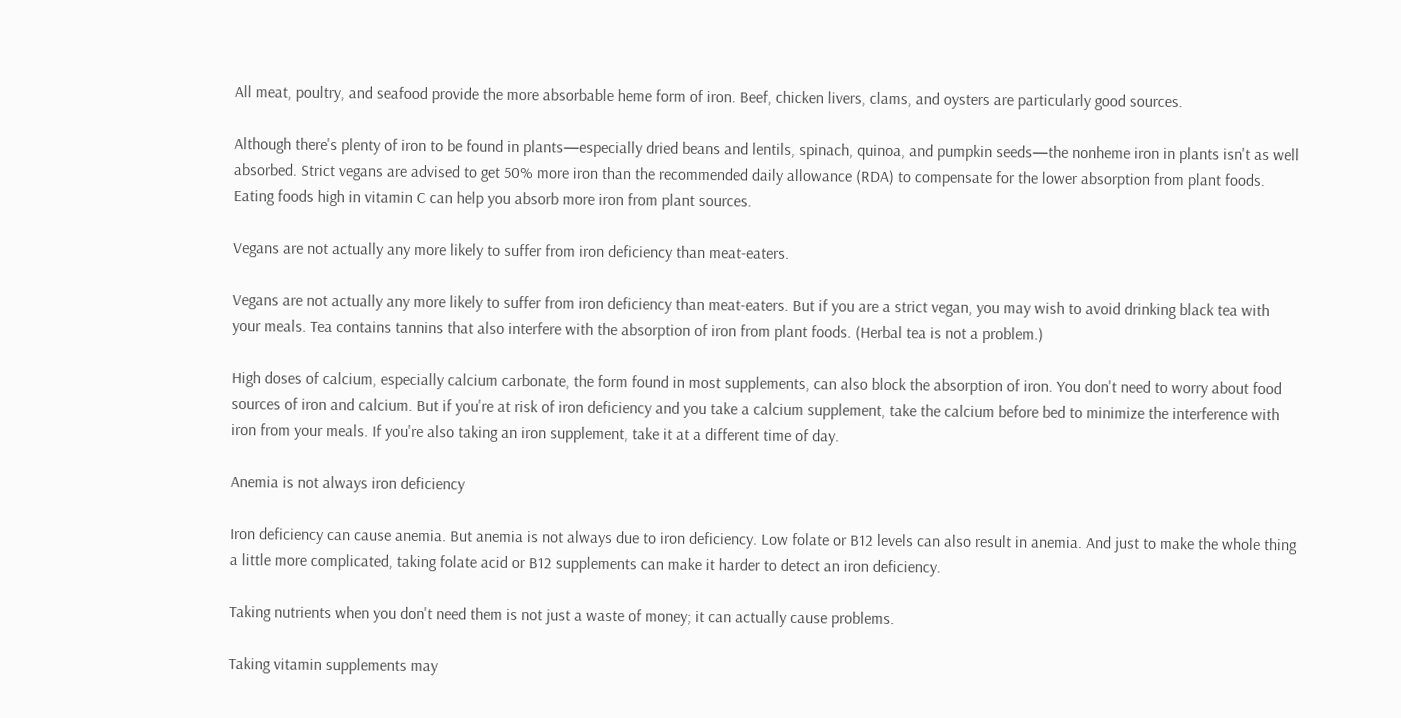All meat, poultry, and seafood provide the more absorbable heme form of iron. Beef, chicken livers, clams, and oysters are particularly good sources.

Although there's plenty of iron to be found in plants—especially dried beans and lentils, spinach, quinoa, and pumpkin seeds—the nonheme iron in plants isn't as well absorbed. Strict vegans are advised to get 50% more iron than the recommended daily allowance (RDA) to compensate for the lower absorption from plant foods. Eating foods high in vitamin C can help you absorb more iron from plant sources.

Vegans are not actually any more likely to suffer from iron deficiency than meat-eaters.

Vegans are not actually any more likely to suffer from iron deficiency than meat-eaters. But if you are a strict vegan, you may wish to avoid drinking black tea with your meals. Tea contains tannins that also interfere with the absorption of iron from plant foods. (Herbal tea is not a problem.)

High doses of calcium, especially calcium carbonate, the form found in most supplements, can also block the absorption of iron. You don't need to worry about food sources of iron and calcium. But if you're at risk of iron deficiency and you take a calcium supplement, take the calcium before bed to minimize the interference with iron from your meals. If you're also taking an iron supplement, take it at a different time of day.

Anemia is not always iron deficiency

Iron deficiency can cause anemia. But anemia is not always due to iron deficiency. Low folate or B12 levels can also result in anemia. And just to make the whole thing a little more complicated, taking folate acid or B12 supplements can make it harder to detect an iron deficiency.

Taking nutrients when you don't need them is not just a waste of money; it can actually cause problems.

Taking vitamin supplements may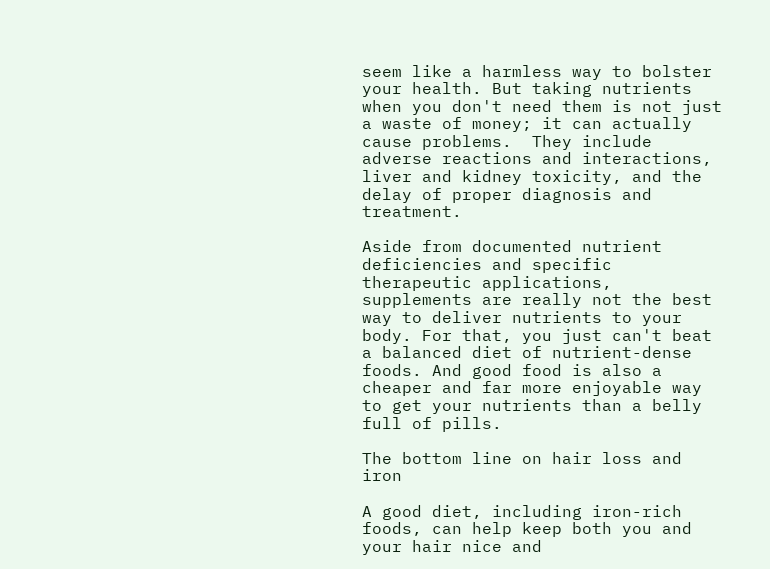seem like a harmless way to bolster your health. But taking nutrients when you don't need them is not just a waste of money; it can actually cause problems.  They include adverse reactions and interactions, liver and kidney toxicity, and the delay of proper diagnosis and treatment.

Aside from documented nutrient deficiencies and specific therapeutic applications, supplements are really not the best way to deliver nutrients to your body. For that, you just can't beat a balanced diet of nutrient-dense foods. And good food is also a cheaper and far more enjoyable way to get your nutrients than a belly full of pills.

The bottom line on hair loss and iron

A good diet, including iron-rich foods, can help keep both you and your hair nice and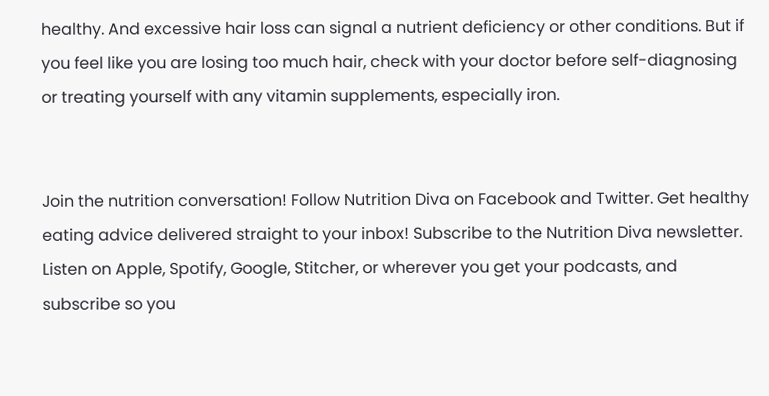healthy. And excessive hair loss can signal a nutrient deficiency or other conditions. But if you feel like you are losing too much hair, check with your doctor before self-diagnosing or treating yourself with any vitamin supplements, especially iron.


Join the nutrition conversation! Follow Nutrition Diva on Facebook and Twitter. Get healthy eating advice delivered straight to your inbox! Subscribe to the Nutrition Diva newsletter. Listen on Apple, Spotify, Google, Stitcher, or wherever you get your podcasts, and subscribe so you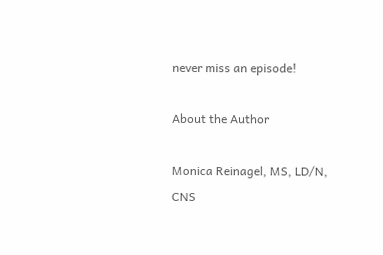never miss an episode!

About the Author

Monica Reinagel, MS, LD/N, CNS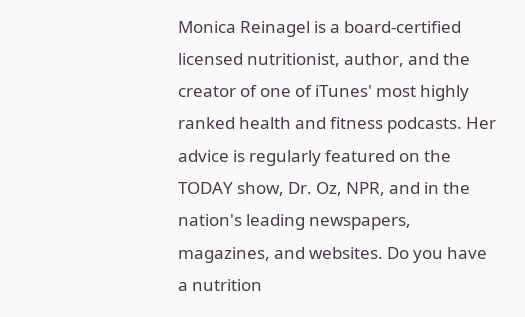Monica Reinagel is a board-certified licensed nutritionist, author, and the creator of one of iTunes' most highly ranked health and fitness podcasts. Her advice is regularly featured on the TODAY show, Dr. Oz, NPR, and in the nation's leading newspapers, magazines, and websites. Do you have a nutrition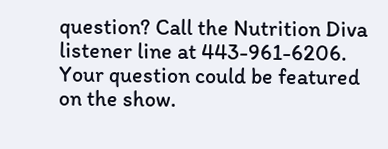question? Call the Nutrition Diva listener line at 443-961-6206. Your question could be featured on the show.